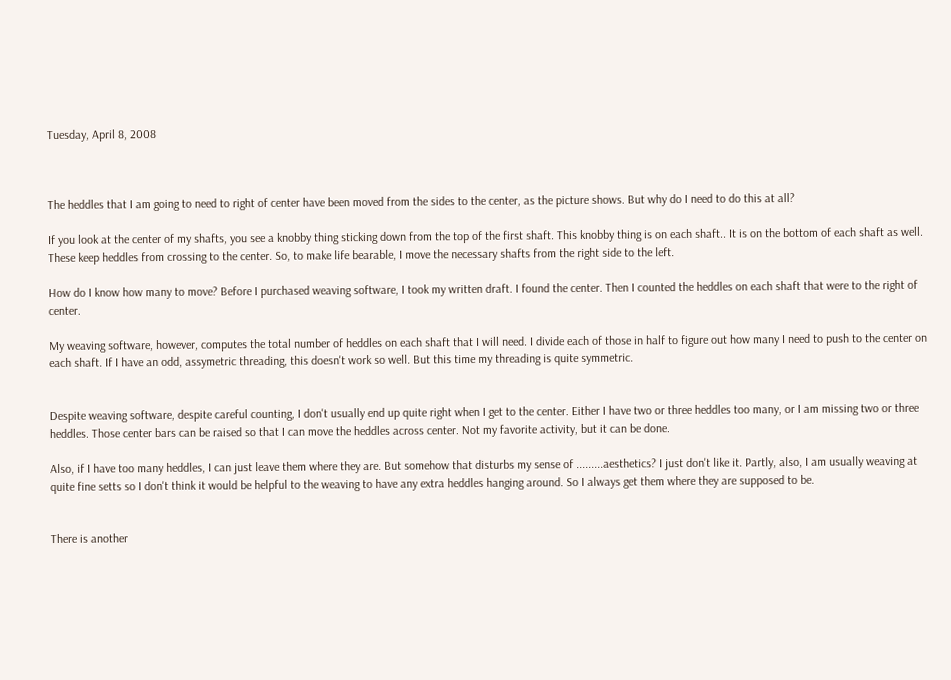Tuesday, April 8, 2008



The heddles that I am going to need to right of center have been moved from the sides to the center, as the picture shows. But why do I need to do this at all?

If you look at the center of my shafts, you see a knobby thing sticking down from the top of the first shaft. This knobby thing is on each shaft.. It is on the bottom of each shaft as well. These keep heddles from crossing to the center. So, to make life bearable, I move the necessary shafts from the right side to the left.

How do I know how many to move? Before I purchased weaving software, I took my written draft. I found the center. Then I counted the heddles on each shaft that were to the right of center.

My weaving software, however, computes the total number of heddles on each shaft that I will need. I divide each of those in half to figure out how many I need to push to the center on each shaft. If I have an odd, assymetric threading, this doesn't work so well. But this time my threading is quite symmetric.


Despite weaving software, despite careful counting, I don't usually end up quite right when I get to the center. Either I have two or three heddles too many, or I am missing two or three heddles. Those center bars can be raised so that I can move the heddles across center. Not my favorite activity, but it can be done.

Also, if I have too many heddles, I can just leave them where they are. But somehow that disturbs my sense of .........aesthetics? I just don't like it. Partly, also, I am usually weaving at quite fine setts so I don't think it would be helpful to the weaving to have any extra heddles hanging around. So I always get them where they are supposed to be.


There is another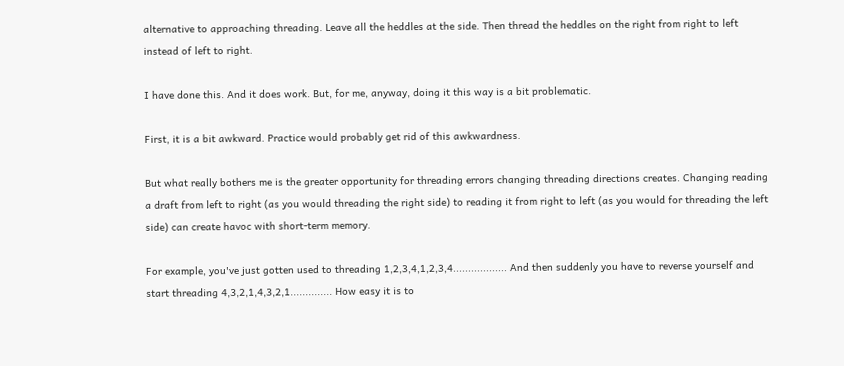alternative to approaching threading. Leave all the heddles at the side. Then thread the heddles on the right from right to left instead of left to right.

I have done this. And it does work. But, for me, anyway, doing it this way is a bit problematic.

First, it is a bit awkward. Practice would probably get rid of this awkwardness.

But what really bothers me is the greater opportunity for threading errors changing threading directions creates. Changing reading a draft from left to right (as you would threading the right side) to reading it from right to left (as you would for threading the left side) can create havoc with short-term memory.

For example, you've just gotten used to threading 1,2,3,4,1,2,3,4.................. And then suddenly you have to reverse yourself and start threading 4,3,2,1,4,3,2,1.............. How easy it is to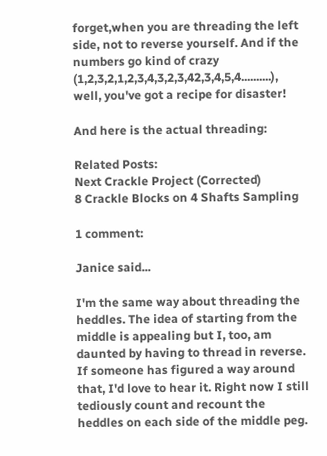forget,when you are threading the left side, not to reverse yourself. And if the numbers go kind of crazy (1,2,3,2,1,2,3,4,3,2,3,42,3,4,5,4..........), well, you've got a recipe for disaster!

And here is the actual threading:

Related Posts:
Next Crackle Project (Corrected)
8 Crackle Blocks on 4 Shafts Sampling

1 comment:

Janice said...

I'm the same way about threading the heddles. The idea of starting from the middle is appealing but I, too, am daunted by having to thread in reverse. If someone has figured a way around that, I'd love to hear it. Right now I still tediously count and recount the heddles on each side of the middle peg.